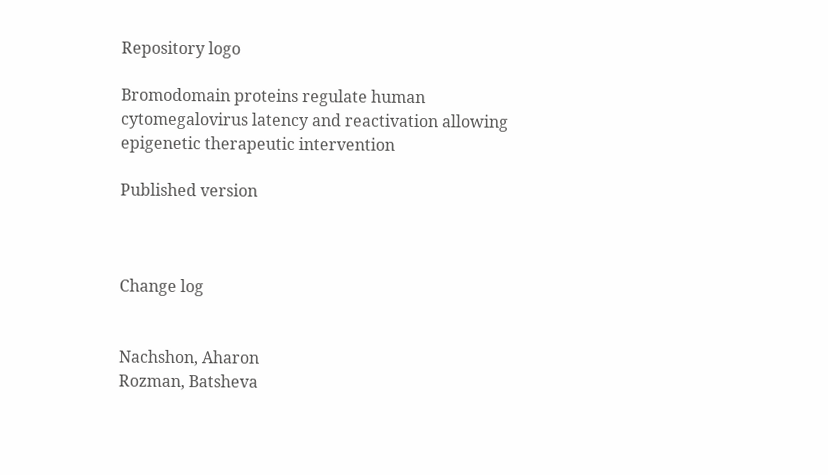Repository logo

Bromodomain proteins regulate human cytomegalovirus latency and reactivation allowing epigenetic therapeutic intervention

Published version



Change log


Nachshon, Aharon
Rozman, Batsheva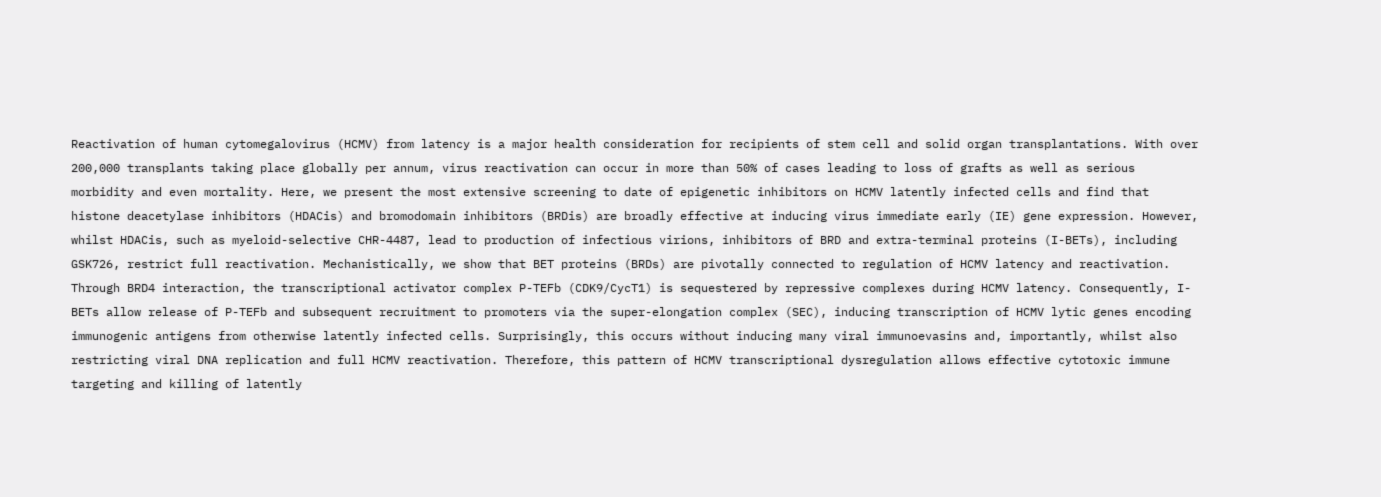Reactivation of human cytomegalovirus (HCMV) from latency is a major health consideration for recipients of stem cell and solid organ transplantations. With over 200,000 transplants taking place globally per annum, virus reactivation can occur in more than 50% of cases leading to loss of grafts as well as serious morbidity and even mortality. Here, we present the most extensive screening to date of epigenetic inhibitors on HCMV latently infected cells and find that histone deacetylase inhibitors (HDACis) and bromodomain inhibitors (BRDis) are broadly effective at inducing virus immediate early (IE) gene expression. However, whilst HDACis, such as myeloid-selective CHR-4487, lead to production of infectious virions, inhibitors of BRD and extra-terminal proteins (I-BETs), including GSK726, restrict full reactivation. Mechanistically, we show that BET proteins (BRDs) are pivotally connected to regulation of HCMV latency and reactivation. Through BRD4 interaction, the transcriptional activator complex P-TEFb (CDK9/CycT1) is sequestered by repressive complexes during HCMV latency. Consequently, I-BETs allow release of P-TEFb and subsequent recruitment to promoters via the super-elongation complex (SEC), inducing transcription of HCMV lytic genes encoding immunogenic antigens from otherwise latently infected cells. Surprisingly, this occurs without inducing many viral immunoevasins and, importantly, whilst also restricting viral DNA replication and full HCMV reactivation. Therefore, this pattern of HCMV transcriptional dysregulation allows effective cytotoxic immune targeting and killing of latently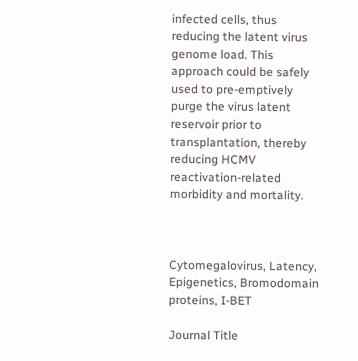infected cells, thus reducing the latent virus genome load. This approach could be safely used to pre-emptively purge the virus latent reservoir prior to transplantation, thereby reducing HCMV reactivation-related morbidity and mortality.



Cytomegalovirus, Latency, Epigenetics, Bromodomain proteins, I-BET

Journal Title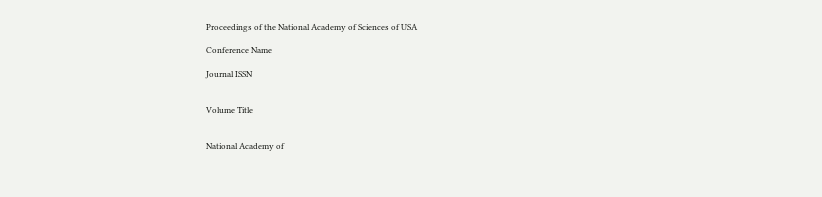Proceedings of the National Academy of Sciences of USA

Conference Name

Journal ISSN


Volume Title


National Academy of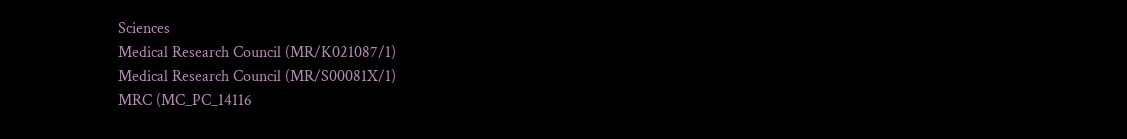Sciences
Medical Research Council (MR/K021087/1)
Medical Research Council (MR/S00081X/1)
MRC (MC_PC_14116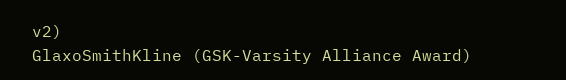v2)
GlaxoSmithKline (GSK-Varsity Alliance Award)